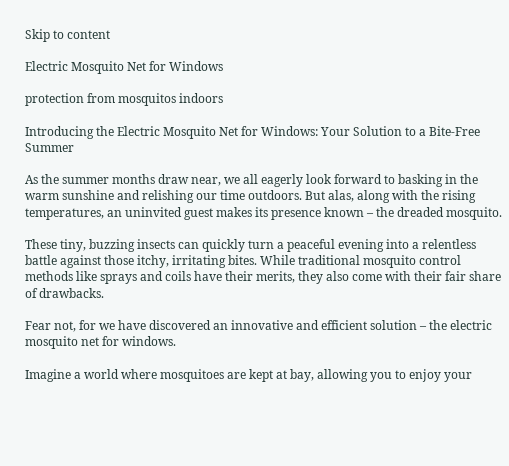Skip to content

Electric Mosquito Net for Windows

protection from mosquitos indoors

Introducing the Electric Mosquito Net for Windows: Your Solution to a Bite-Free Summer

As the summer months draw near, we all eagerly look forward to basking in the warm sunshine and relishing our time outdoors. But alas, along with the rising temperatures, an uninvited guest makes its presence known – the dreaded mosquito.

These tiny, buzzing insects can quickly turn a peaceful evening into a relentless battle against those itchy, irritating bites. While traditional mosquito control methods like sprays and coils have their merits, they also come with their fair share of drawbacks.

Fear not, for we have discovered an innovative and efficient solution – the electric mosquito net for windows.

Imagine a world where mosquitoes are kept at bay, allowing you to enjoy your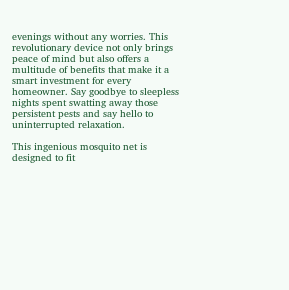evenings without any worries. This revolutionary device not only brings peace of mind but also offers a multitude of benefits that make it a smart investment for every homeowner. Say goodbye to sleepless nights spent swatting away those persistent pests and say hello to uninterrupted relaxation.

This ingenious mosquito net is designed to fit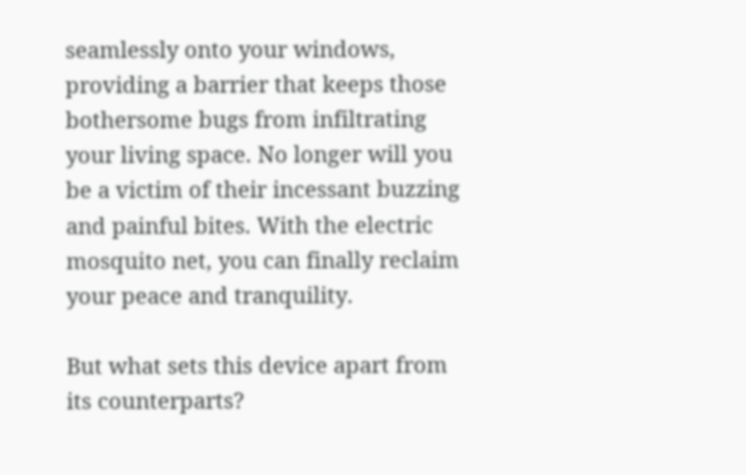seamlessly onto your windows, providing a barrier that keeps those bothersome bugs from infiltrating your living space. No longer will you be a victim of their incessant buzzing and painful bites. With the electric mosquito net, you can finally reclaim your peace and tranquility.

But what sets this device apart from its counterparts?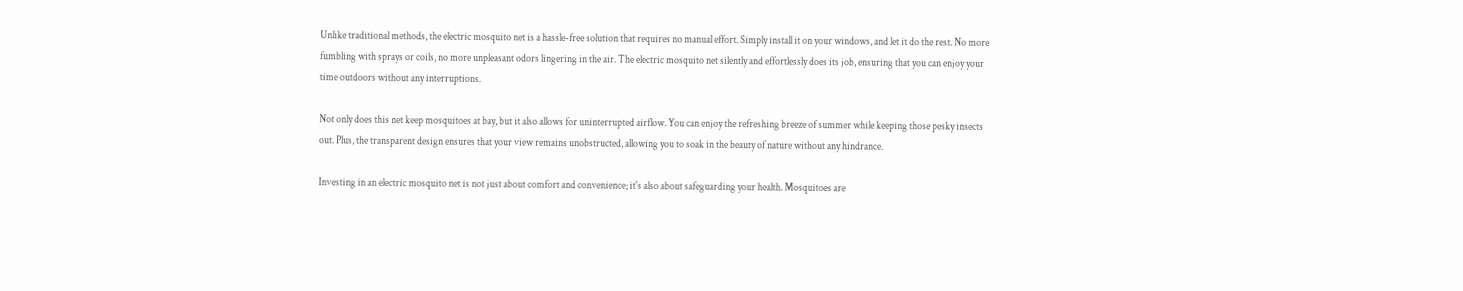Unlike traditional methods, the electric mosquito net is a hassle-free solution that requires no manual effort. Simply install it on your windows, and let it do the rest. No more fumbling with sprays or coils, no more unpleasant odors lingering in the air. The electric mosquito net silently and effortlessly does its job, ensuring that you can enjoy your time outdoors without any interruptions.

Not only does this net keep mosquitoes at bay, but it also allows for uninterrupted airflow. You can enjoy the refreshing breeze of summer while keeping those pesky insects out. Plus, the transparent design ensures that your view remains unobstructed, allowing you to soak in the beauty of nature without any hindrance.

Investing in an electric mosquito net is not just about comfort and convenience; it's also about safeguarding your health. Mosquitoes are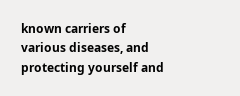known carriers of various diseases, and protecting yourself and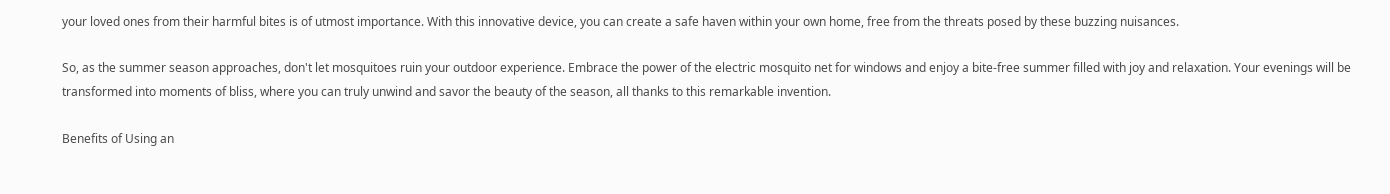your loved ones from their harmful bites is of utmost importance. With this innovative device, you can create a safe haven within your own home, free from the threats posed by these buzzing nuisances.

So, as the summer season approaches, don't let mosquitoes ruin your outdoor experience. Embrace the power of the electric mosquito net for windows and enjoy a bite-free summer filled with joy and relaxation. Your evenings will be transformed into moments of bliss, where you can truly unwind and savor the beauty of the season, all thanks to this remarkable invention.

Benefits of Using an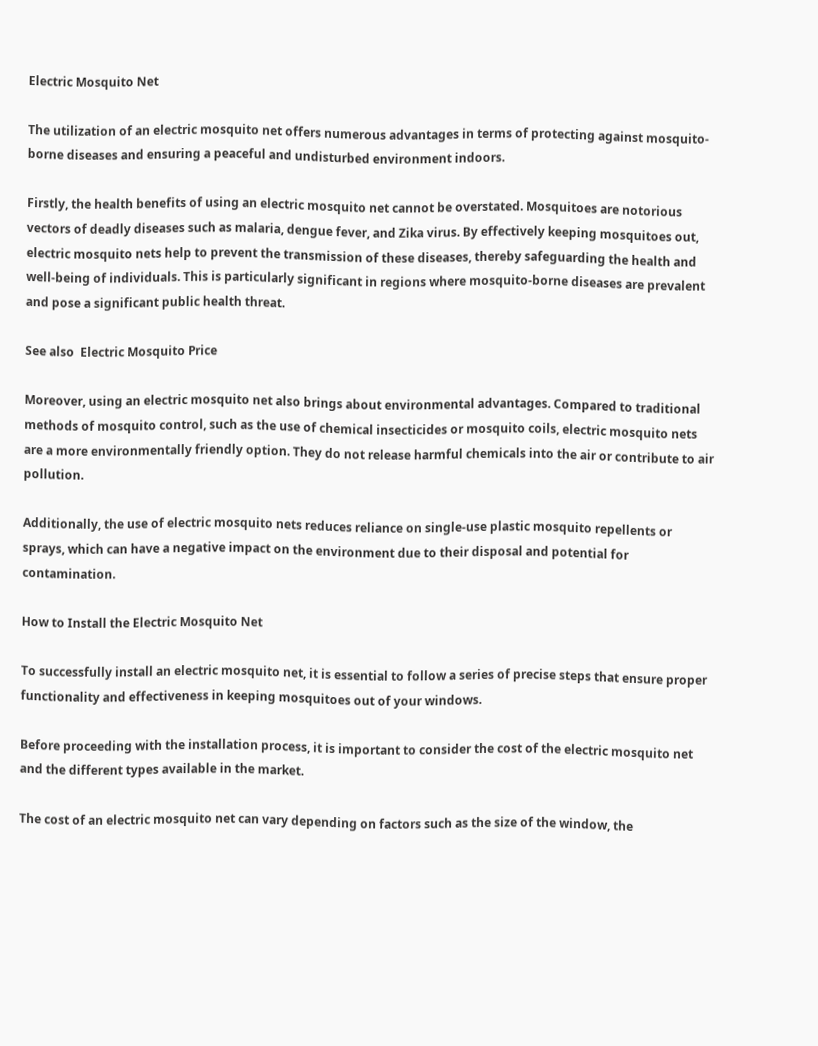Electric Mosquito Net

The utilization of an electric mosquito net offers numerous advantages in terms of protecting against mosquito-borne diseases and ensuring a peaceful and undisturbed environment indoors.

Firstly, the health benefits of using an electric mosquito net cannot be overstated. Mosquitoes are notorious vectors of deadly diseases such as malaria, dengue fever, and Zika virus. By effectively keeping mosquitoes out, electric mosquito nets help to prevent the transmission of these diseases, thereby safeguarding the health and well-being of individuals. This is particularly significant in regions where mosquito-borne diseases are prevalent and pose a significant public health threat.

See also  Electric Mosquito Price

Moreover, using an electric mosquito net also brings about environmental advantages. Compared to traditional methods of mosquito control, such as the use of chemical insecticides or mosquito coils, electric mosquito nets are a more environmentally friendly option. They do not release harmful chemicals into the air or contribute to air pollution.

Additionally, the use of electric mosquito nets reduces reliance on single-use plastic mosquito repellents or sprays, which can have a negative impact on the environment due to their disposal and potential for contamination.

How to Install the Electric Mosquito Net

To successfully install an electric mosquito net, it is essential to follow a series of precise steps that ensure proper functionality and effectiveness in keeping mosquitoes out of your windows.

Before proceeding with the installation process, it is important to consider the cost of the electric mosquito net and the different types available in the market.

The cost of an electric mosquito net can vary depending on factors such as the size of the window, the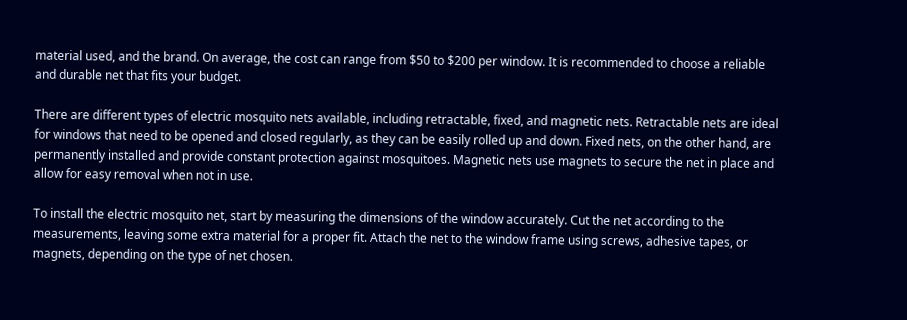material used, and the brand. On average, the cost can range from $50 to $200 per window. It is recommended to choose a reliable and durable net that fits your budget.

There are different types of electric mosquito nets available, including retractable, fixed, and magnetic nets. Retractable nets are ideal for windows that need to be opened and closed regularly, as they can be easily rolled up and down. Fixed nets, on the other hand, are permanently installed and provide constant protection against mosquitoes. Magnetic nets use magnets to secure the net in place and allow for easy removal when not in use.

To install the electric mosquito net, start by measuring the dimensions of the window accurately. Cut the net according to the measurements, leaving some extra material for a proper fit. Attach the net to the window frame using screws, adhesive tapes, or magnets, depending on the type of net chosen.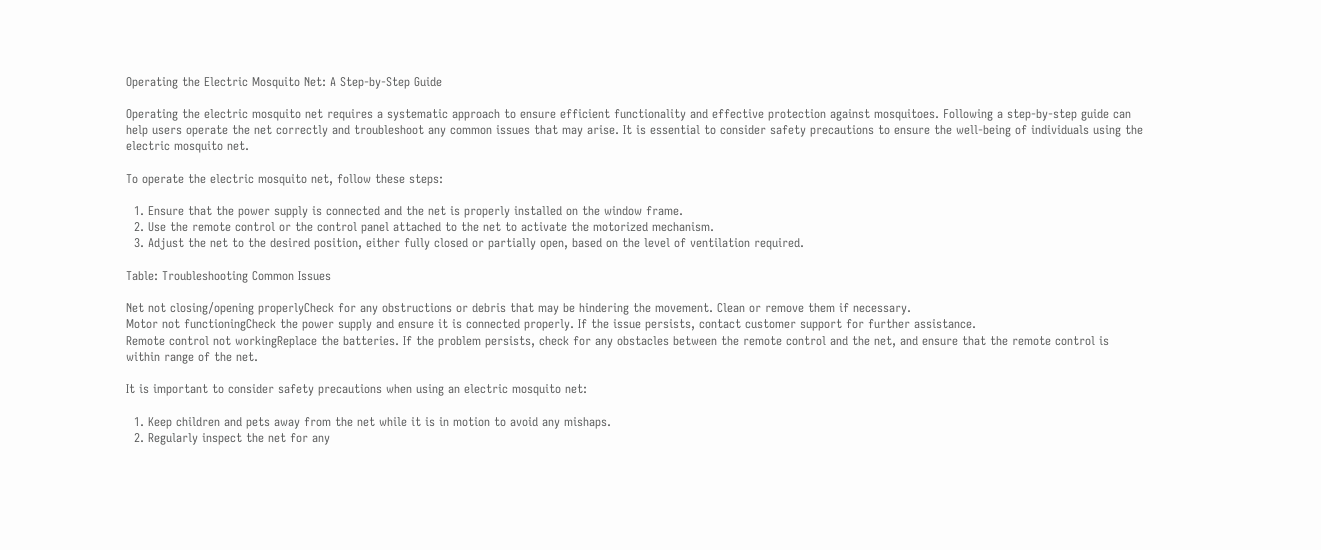Operating the Electric Mosquito Net: A Step-by-Step Guide

Operating the electric mosquito net requires a systematic approach to ensure efficient functionality and effective protection against mosquitoes. Following a step-by-step guide can help users operate the net correctly and troubleshoot any common issues that may arise. It is essential to consider safety precautions to ensure the well-being of individuals using the electric mosquito net.

To operate the electric mosquito net, follow these steps:

  1. Ensure that the power supply is connected and the net is properly installed on the window frame.
  2. Use the remote control or the control panel attached to the net to activate the motorized mechanism.
  3. Adjust the net to the desired position, either fully closed or partially open, based on the level of ventilation required.

Table: Troubleshooting Common Issues

Net not closing/opening properlyCheck for any obstructions or debris that may be hindering the movement. Clean or remove them if necessary.
Motor not functioningCheck the power supply and ensure it is connected properly. If the issue persists, contact customer support for further assistance.
Remote control not workingReplace the batteries. If the problem persists, check for any obstacles between the remote control and the net, and ensure that the remote control is within range of the net.

It is important to consider safety precautions when using an electric mosquito net:

  1. Keep children and pets away from the net while it is in motion to avoid any mishaps.
  2. Regularly inspect the net for any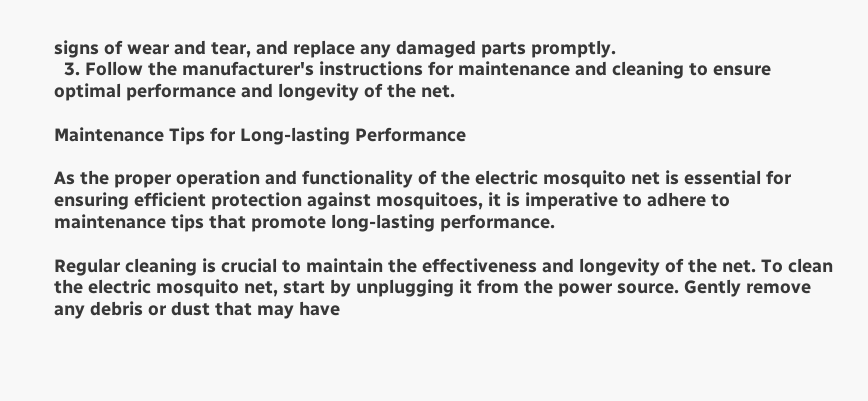signs of wear and tear, and replace any damaged parts promptly.
  3. Follow the manufacturer's instructions for maintenance and cleaning to ensure optimal performance and longevity of the net.

Maintenance Tips for Long-lasting Performance

As the proper operation and functionality of the electric mosquito net is essential for ensuring efficient protection against mosquitoes, it is imperative to adhere to maintenance tips that promote long-lasting performance.

Regular cleaning is crucial to maintain the effectiveness and longevity of the net. To clean the electric mosquito net, start by unplugging it from the power source. Gently remove any debris or dust that may have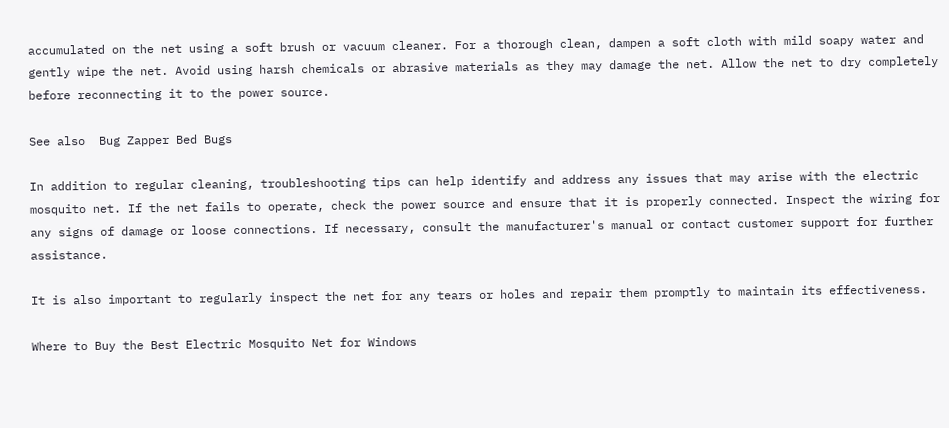accumulated on the net using a soft brush or vacuum cleaner. For a thorough clean, dampen a soft cloth with mild soapy water and gently wipe the net. Avoid using harsh chemicals or abrasive materials as they may damage the net. Allow the net to dry completely before reconnecting it to the power source.

See also  Bug Zapper Bed Bugs

In addition to regular cleaning, troubleshooting tips can help identify and address any issues that may arise with the electric mosquito net. If the net fails to operate, check the power source and ensure that it is properly connected. Inspect the wiring for any signs of damage or loose connections. If necessary, consult the manufacturer's manual or contact customer support for further assistance.

It is also important to regularly inspect the net for any tears or holes and repair them promptly to maintain its effectiveness.

Where to Buy the Best Electric Mosquito Net for Windows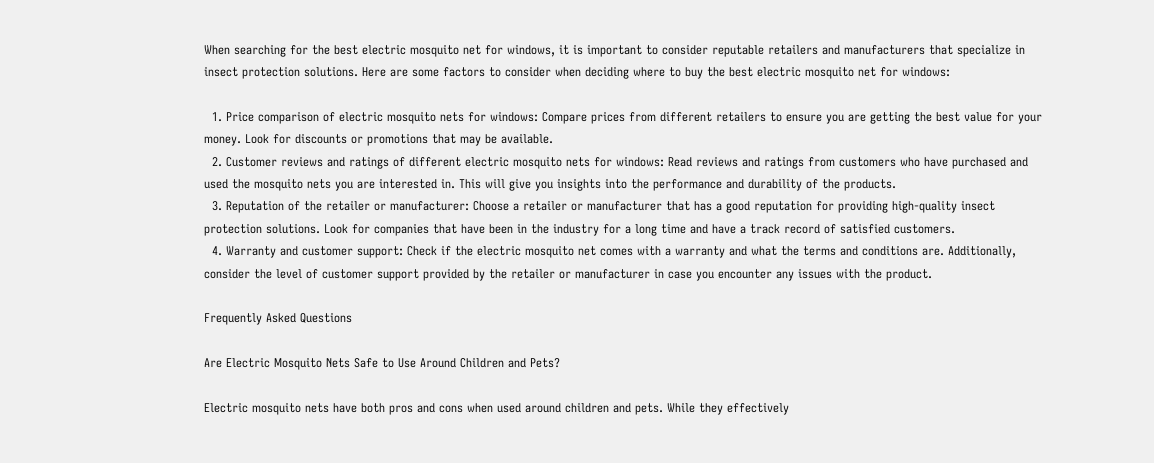When searching for the best electric mosquito net for windows, it is important to consider reputable retailers and manufacturers that specialize in insect protection solutions. Here are some factors to consider when deciding where to buy the best electric mosquito net for windows:

  1. Price comparison of electric mosquito nets for windows: Compare prices from different retailers to ensure you are getting the best value for your money. Look for discounts or promotions that may be available.
  2. Customer reviews and ratings of different electric mosquito nets for windows: Read reviews and ratings from customers who have purchased and used the mosquito nets you are interested in. This will give you insights into the performance and durability of the products.
  3. Reputation of the retailer or manufacturer: Choose a retailer or manufacturer that has a good reputation for providing high-quality insect protection solutions. Look for companies that have been in the industry for a long time and have a track record of satisfied customers.
  4. Warranty and customer support: Check if the electric mosquito net comes with a warranty and what the terms and conditions are. Additionally, consider the level of customer support provided by the retailer or manufacturer in case you encounter any issues with the product.

Frequently Asked Questions

Are Electric Mosquito Nets Safe to Use Around Children and Pets?

Electric mosquito nets have both pros and cons when used around children and pets. While they effectively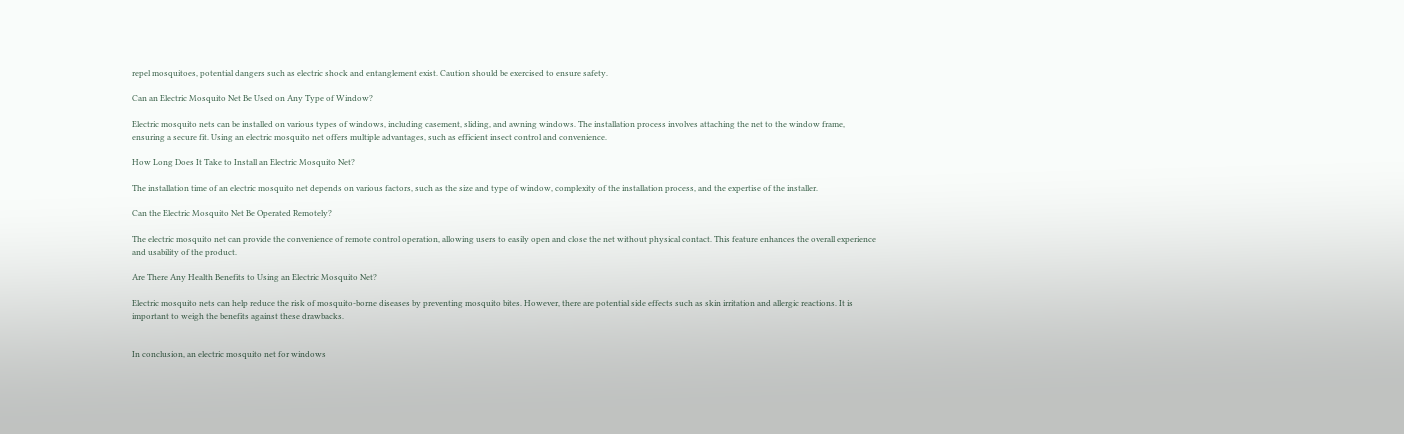repel mosquitoes, potential dangers such as electric shock and entanglement exist. Caution should be exercised to ensure safety.

Can an Electric Mosquito Net Be Used on Any Type of Window?

Electric mosquito nets can be installed on various types of windows, including casement, sliding, and awning windows. The installation process involves attaching the net to the window frame, ensuring a secure fit. Using an electric mosquito net offers multiple advantages, such as efficient insect control and convenience.

How Long Does It Take to Install an Electric Mosquito Net?

The installation time of an electric mosquito net depends on various factors, such as the size and type of window, complexity of the installation process, and the expertise of the installer.

Can the Electric Mosquito Net Be Operated Remotely?

The electric mosquito net can provide the convenience of remote control operation, allowing users to easily open and close the net without physical contact. This feature enhances the overall experience and usability of the product.

Are There Any Health Benefits to Using an Electric Mosquito Net?

Electric mosquito nets can help reduce the risk of mosquito-borne diseases by preventing mosquito bites. However, there are potential side effects such as skin irritation and allergic reactions. It is important to weigh the benefits against these drawbacks.


In conclusion, an electric mosquito net for windows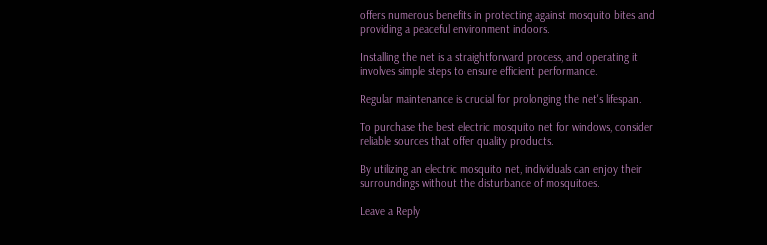offers numerous benefits in protecting against mosquito bites and providing a peaceful environment indoors.

Installing the net is a straightforward process, and operating it involves simple steps to ensure efficient performance.

Regular maintenance is crucial for prolonging the net's lifespan.

To purchase the best electric mosquito net for windows, consider reliable sources that offer quality products.

By utilizing an electric mosquito net, individuals can enjoy their surroundings without the disturbance of mosquitoes.

Leave a Reply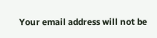Your email address will not be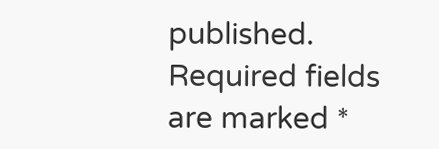published. Required fields are marked *